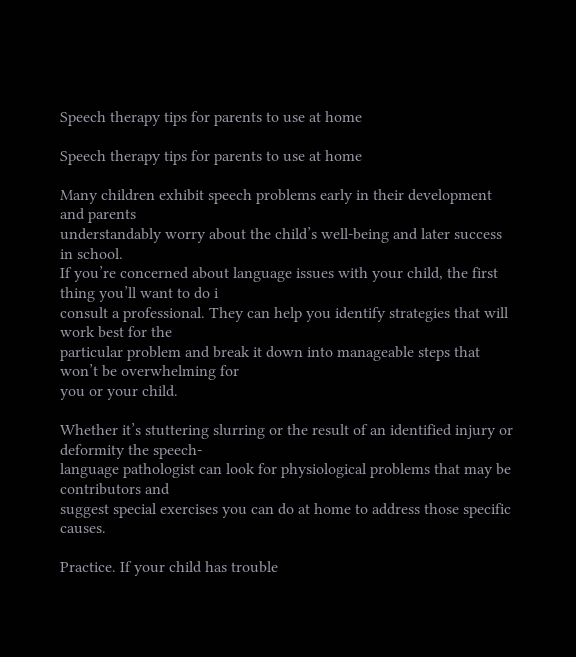Speech therapy tips for parents to use at home

Speech therapy tips for parents to use at home

Many children exhibit speech problems early in their development and parents
understandably worry about the child’s well-being and later success in school.
If you’re concerned about language issues with your child, the first thing you’ll want to do i
consult a professional. They can help you identify strategies that will work best for the
particular problem and break it down into manageable steps that won’t be overwhelming for
you or your child.

Whether it’s stuttering slurring or the result of an identified injury or deformity the speech-
language pathologist can look for physiological problems that may be contributors and
suggest special exercises you can do at home to address those specific causes.

Practice. If your child has trouble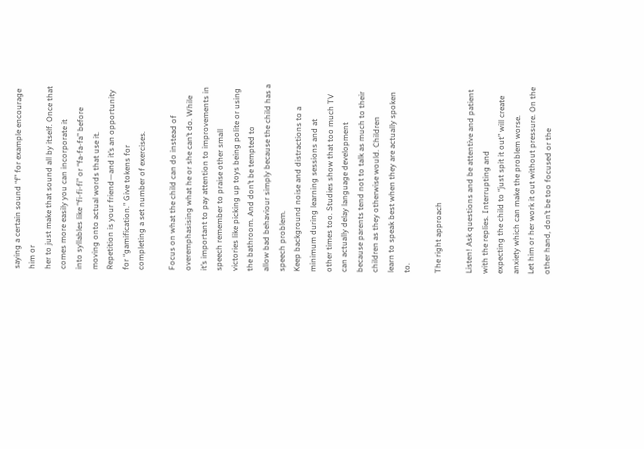saying a certain sound “f” for example encourage him or
her to just make that sound all by itself. Once that comes more easily you can incorporate it
into syllables like “fi-fi-fi” or “fa-fa-fa” before moving onto actual words that use it.
Repetition is your friend—and it’s an opportunity for “gamification.” Give tokens for
completing a set number of exercises.

Focus on what the child can do instead of overemphasising what he or she can’t do. While
it’s important to pay attention to improvements in speech remember to praise other small
victories like picking up toys being polite or using the bathroom. And don’t be tempted to
allow bad behaviour simply because the child has a speech problem.
Keep background noise and distractions to a minimum during learning sessions and at
other times too. Studies show that too much TV can actually delay language development
because parents tend not to talk as much to their children as they otherwise would. Children
learn to speak best when they are actually spoken to.

The right approach

Listen! Ask questions and be attentive and patient with the replies. Interrupting and
expecting the child to “just spit it out” will create anxiety which can make the problem worse.
Let him or her work it out without pressure. On the other hand, don’t be too focused or the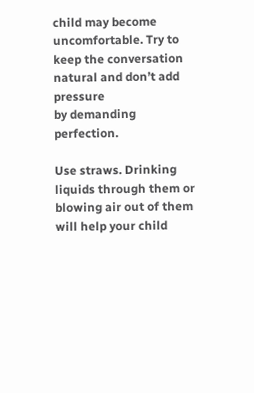child may become uncomfortable. Try to keep the conversation natural and don’t add pressure
by demanding perfection.

Use straws. Drinking liquids through them or blowing air out of them will help your child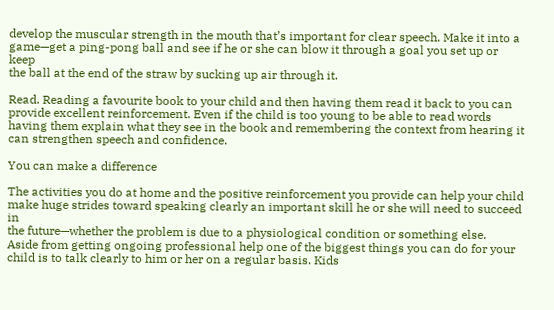develop the muscular strength in the mouth that’s important for clear speech. Make it into a
game—get a ping-pong ball and see if he or she can blow it through a goal you set up or keep
the ball at the end of the straw by sucking up air through it.

Read. Reading a favourite book to your child and then having them read it back to you can
provide excellent reinforcement. Even if the child is too young to be able to read words
having them explain what they see in the book and remembering the context from hearing it
can strengthen speech and confidence.

You can make a difference

The activities you do at home and the positive reinforcement you provide can help your child
make huge strides toward speaking clearly an important skill he or she will need to succeed in
the future—whether the problem is due to a physiological condition or something else.
Aside from getting ongoing professional help one of the biggest things you can do for your
child is to talk clearly to him or her on a regular basis. Kids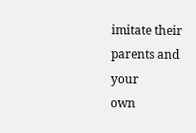imitate their parents and your
own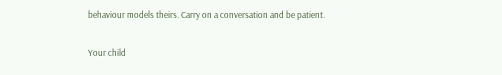behaviour models theirs. Carry on a conversation and be patient.

Your child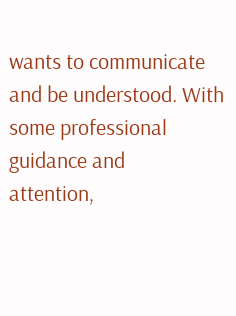wants to communicate and be understood. With some professional guidance and
attention,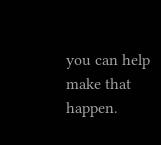you can help make that happen.